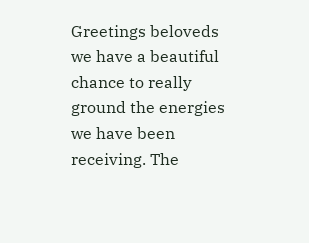Greetings beloveds we have a beautiful chance to really ground the energies we have been receiving. The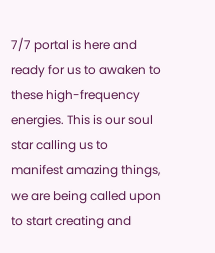7/7 portal is here and ready for us to awaken to these high-frequency energies. This is our soul star calling us to manifest amazing things, we are being called upon to start creating and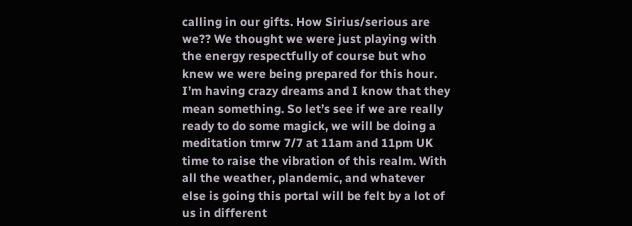calling in our gifts. How Sirius/serious are we?? We thought we were just playing with the energy respectfully of course but who knew we were being prepared for this hour. I’m having crazy dreams and I know that they mean something. So let’s see if we are really ready to do some magick, we will be doing a meditation tmrw 7/7 at 11am and 11pm UK time to raise the vibration of this realm. With all the weather, plandemic, and whatever else is going this portal will be felt by a lot of us in different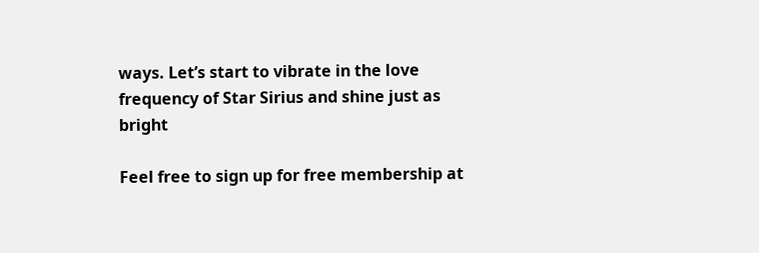ways. Let’s start to vibrate in the love frequency of Star Sirius and shine just as bright

Feel free to sign up for free membership at